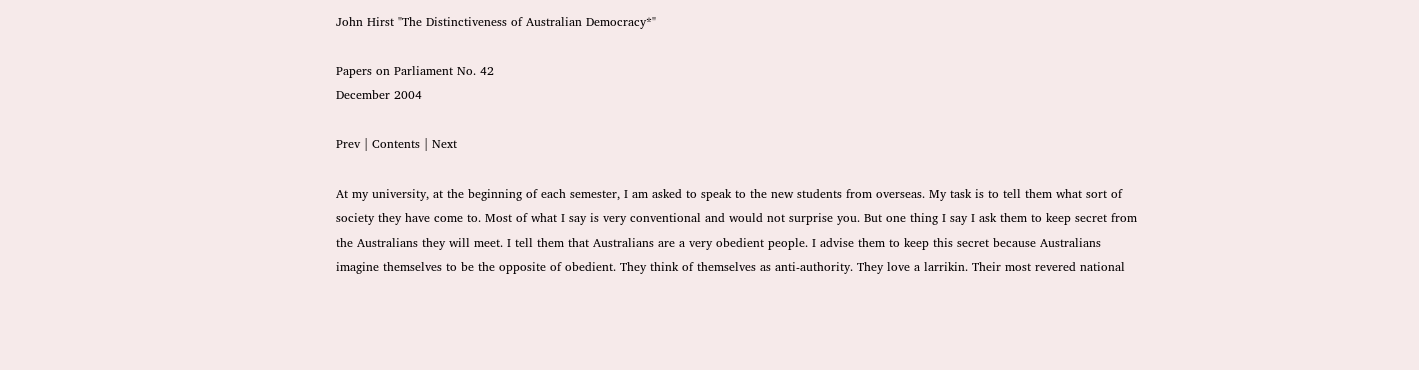John Hirst "The Distinctiveness of Australian Democracy*"

Papers on Parliament No. 42
December 2004

Prev | Contents | Next

At my university, at the beginning of each semester, I am asked to speak to the new students from overseas. My task is to tell them what sort of society they have come to. Most of what I say is very conventional and would not surprise you. But one thing I say I ask them to keep secret from the Australians they will meet. I tell them that Australians are a very obedient people. I advise them to keep this secret because Australians imagine themselves to be the opposite of obedient. They think of themselves as anti-authority. They love a larrikin. Their most revered national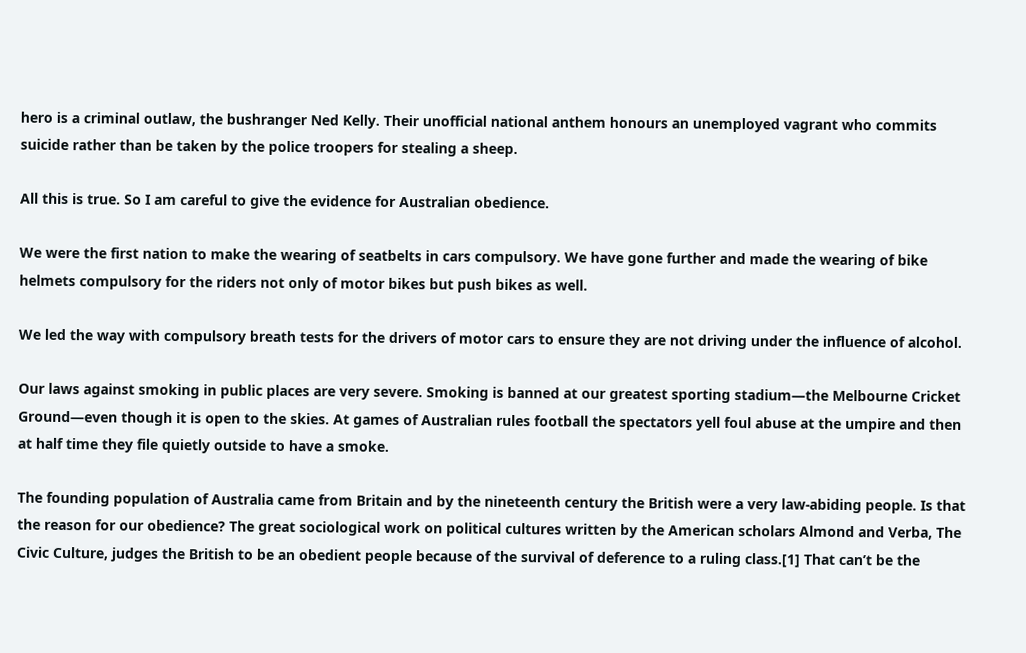hero is a criminal outlaw, the bushranger Ned Kelly. Their unofficial national anthem honours an unemployed vagrant who commits suicide rather than be taken by the police troopers for stealing a sheep.

All this is true. So I am careful to give the evidence for Australian obedience.

We were the first nation to make the wearing of seatbelts in cars compulsory. We have gone further and made the wearing of bike helmets compulsory for the riders not only of motor bikes but push bikes as well.

We led the way with compulsory breath tests for the drivers of motor cars to ensure they are not driving under the influence of alcohol.

Our laws against smoking in public places are very severe. Smoking is banned at our greatest sporting stadium—the Melbourne Cricket Ground—even though it is open to the skies. At games of Australian rules football the spectators yell foul abuse at the umpire and then at half time they file quietly outside to have a smoke.

The founding population of Australia came from Britain and by the nineteenth century the British were a very law-abiding people. Is that the reason for our obedience? The great sociological work on political cultures written by the American scholars Almond and Verba, The Civic Culture, judges the British to be an obedient people because of the survival of deference to a ruling class.[1] That can’t be the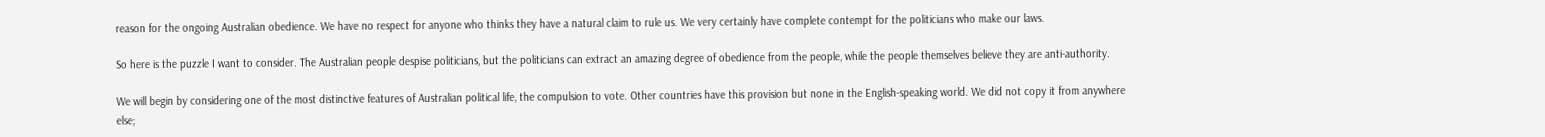reason for the ongoing Australian obedience. We have no respect for anyone who thinks they have a natural claim to rule us. We very certainly have complete contempt for the politicians who make our laws.

So here is the puzzle I want to consider. The Australian people despise politicians, but the politicians can extract an amazing degree of obedience from the people, while the people themselves believe they are anti-authority.

We will begin by considering one of the most distinctive features of Australian political life, the compulsion to vote. Other countries have this provision but none in the English-speaking world. We did not copy it from anywhere else;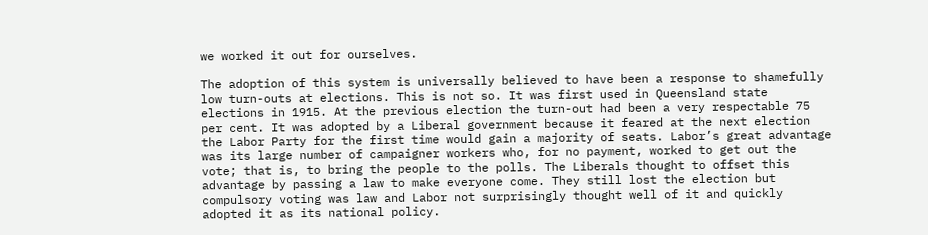we worked it out for ourselves.

The adoption of this system is universally believed to have been a response to shamefully low turn-outs at elections. This is not so. It was first used in Queensland state elections in 1915. At the previous election the turn-out had been a very respectable 75 per cent. It was adopted by a Liberal government because it feared at the next election the Labor Party for the first time would gain a majority of seats. Labor’s great advantage was its large number of campaigner workers who, for no payment, worked to get out the vote; that is, to bring the people to the polls. The Liberals thought to offset this advantage by passing a law to make everyone come. They still lost the election but compulsory voting was law and Labor not surprisingly thought well of it and quickly adopted it as its national policy.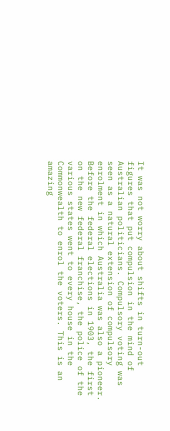It was not worry about shifts in turn-out figures that put compulsion in the mind of Australian politicians. Compulsory voting was seen as a natural extension of compulsory enrolment in which Australia was also a pioneer. Before the federal elections in 1903, the first on the new federal franchise, the police of the various states went to every house in the Commonwealth to enrol the voters. This is an amazing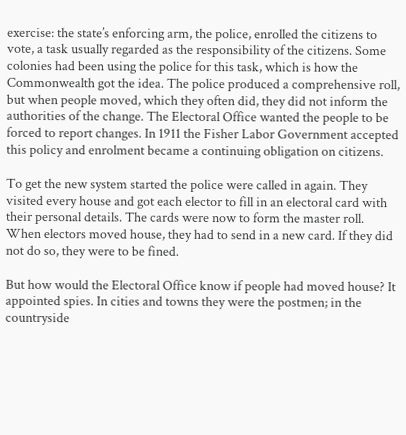exercise: the state’s enforcing arm, the police, enrolled the citizens to vote, a task usually regarded as the responsibility of the citizens. Some colonies had been using the police for this task, which is how the Commonwealth got the idea. The police produced a comprehensive roll, but when people moved, which they often did, they did not inform the authorities of the change. The Electoral Office wanted the people to be forced to report changes. In 1911 the Fisher Labor Government accepted this policy and enrolment became a continuing obligation on citizens.

To get the new system started the police were called in again. They visited every house and got each elector to fill in an electoral card with their personal details. The cards were now to form the master roll. When electors moved house, they had to send in a new card. If they did not do so, they were to be fined.

But how would the Electoral Office know if people had moved house? It appointed spies. In cities and towns they were the postmen; in the countryside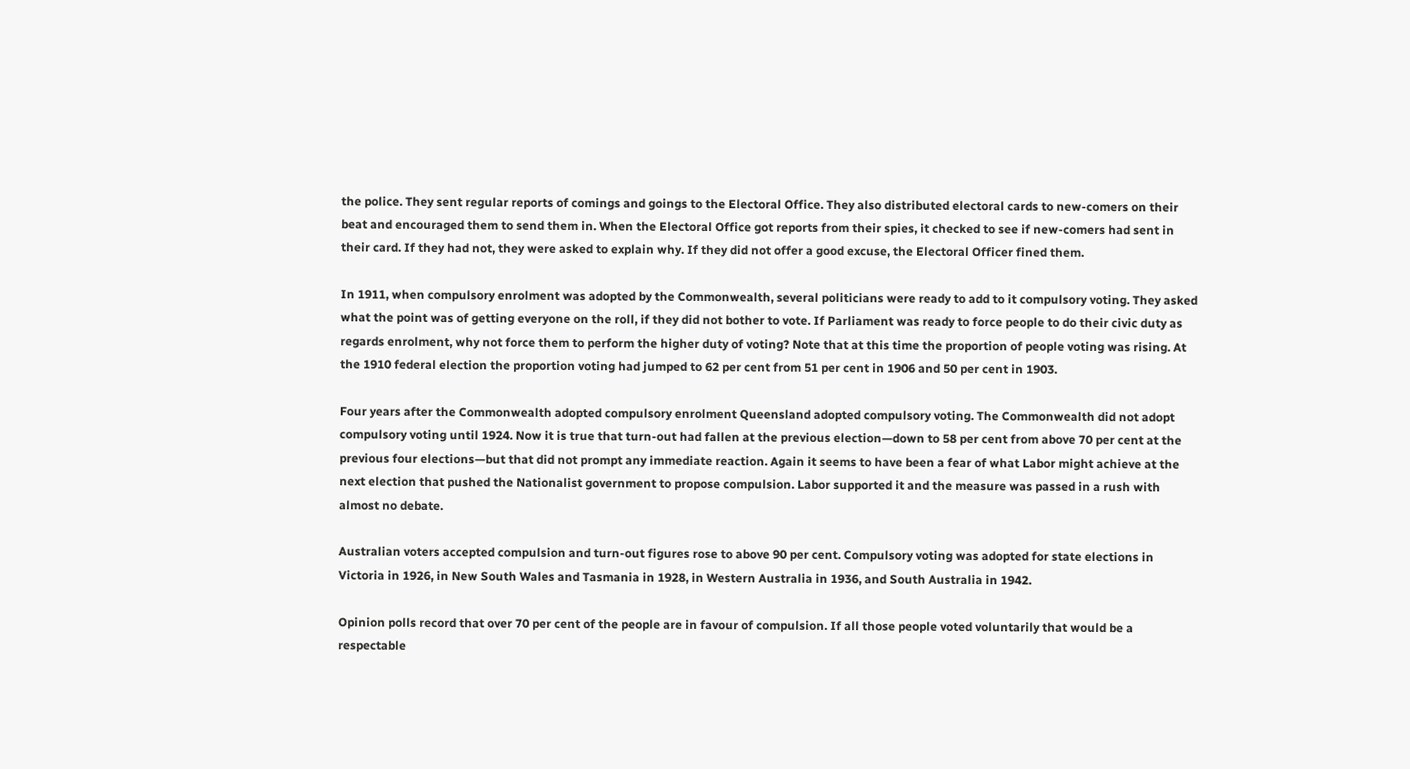the police. They sent regular reports of comings and goings to the Electoral Office. They also distributed electoral cards to new-comers on their beat and encouraged them to send them in. When the Electoral Office got reports from their spies, it checked to see if new-comers had sent in their card. If they had not, they were asked to explain why. If they did not offer a good excuse, the Electoral Officer fined them.

In 1911, when compulsory enrolment was adopted by the Commonwealth, several politicians were ready to add to it compulsory voting. They asked what the point was of getting everyone on the roll, if they did not bother to vote. If Parliament was ready to force people to do their civic duty as regards enrolment, why not force them to perform the higher duty of voting? Note that at this time the proportion of people voting was rising. At the 1910 federal election the proportion voting had jumped to 62 per cent from 51 per cent in 1906 and 50 per cent in 1903.

Four years after the Commonwealth adopted compulsory enrolment Queensland adopted compulsory voting. The Commonwealth did not adopt compulsory voting until 1924. Now it is true that turn-out had fallen at the previous election—down to 58 per cent from above 70 per cent at the previous four elections—but that did not prompt any immediate reaction. Again it seems to have been a fear of what Labor might achieve at the next election that pushed the Nationalist government to propose compulsion. Labor supported it and the measure was passed in a rush with almost no debate.

Australian voters accepted compulsion and turn-out figures rose to above 90 per cent. Compulsory voting was adopted for state elections in Victoria in 1926, in New South Wales and Tasmania in 1928, in Western Australia in 1936, and South Australia in 1942.

Opinion polls record that over 70 per cent of the people are in favour of compulsion. If all those people voted voluntarily that would be a respectable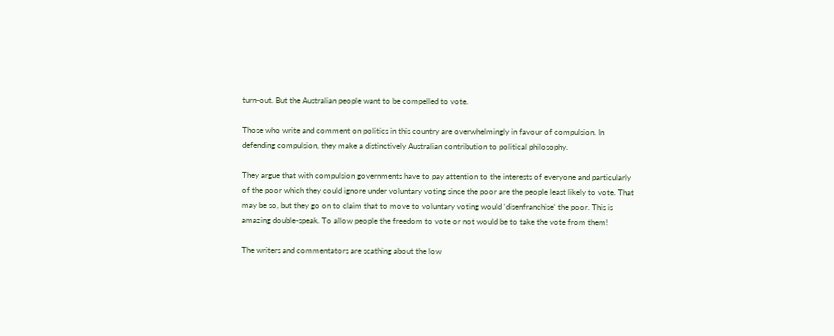turn-out. But the Australian people want to be compelled to vote.

Those who write and comment on politics in this country are overwhelmingly in favour of compulsion. In defending compulsion, they make a distinctively Australian contribution to political philosophy.

They argue that with compulsion governments have to pay attention to the interests of everyone and particularly of the poor which they could ignore under voluntary voting since the poor are the people least likely to vote. That may be so, but they go on to claim that to move to voluntary voting would ‘disenfranchise’ the poor. This is amazing double-speak. To allow people the freedom to vote or not would be to take the vote from them!

The writers and commentators are scathing about the low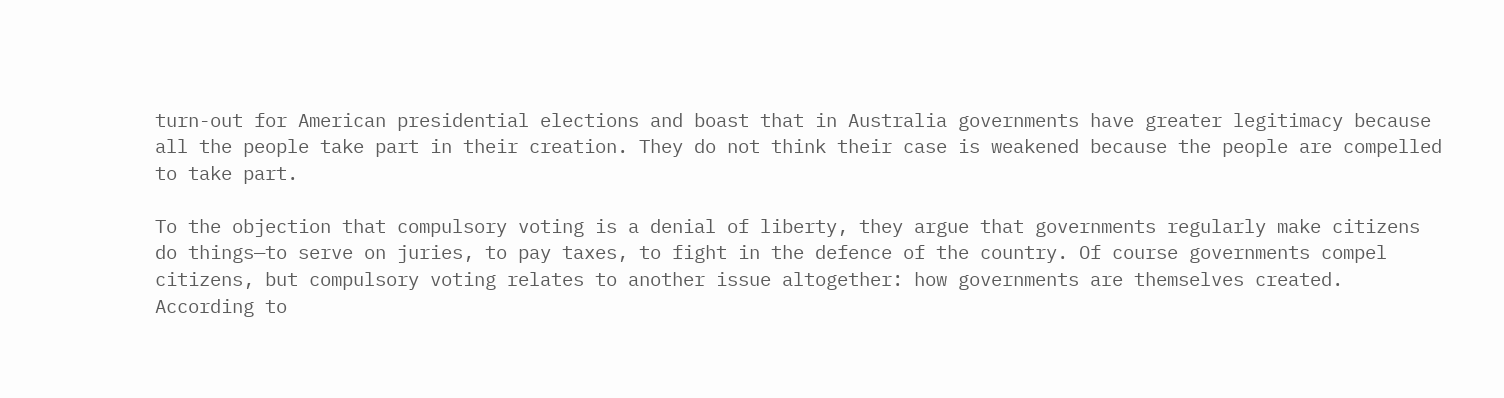turn-out for American presidential elections and boast that in Australia governments have greater legitimacy because all the people take part in their creation. They do not think their case is weakened because the people are compelled to take part.

To the objection that compulsory voting is a denial of liberty, they argue that governments regularly make citizens do things—to serve on juries, to pay taxes, to fight in the defence of the country. Of course governments compel citizens, but compulsory voting relates to another issue altogether: how governments are themselves created. According to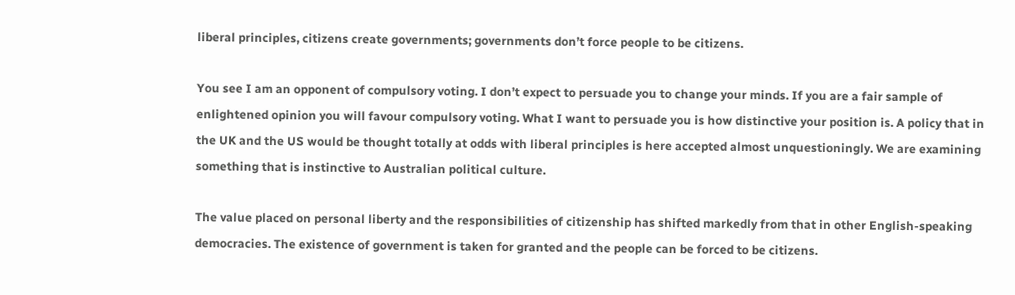liberal principles, citizens create governments; governments don’t force people to be citizens.

You see I am an opponent of compulsory voting. I don’t expect to persuade you to change your minds. If you are a fair sample of enlightened opinion you will favour compulsory voting. What I want to persuade you is how distinctive your position is. A policy that in the UK and the US would be thought totally at odds with liberal principles is here accepted almost unquestioningly. We are examining something that is instinctive to Australian political culture.

The value placed on personal liberty and the responsibilities of citizenship has shifted markedly from that in other English-speaking democracies. The existence of government is taken for granted and the people can be forced to be citizens.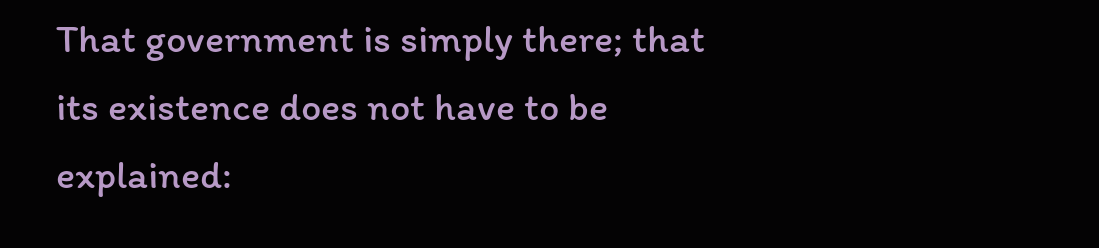That government is simply there; that its existence does not have to be explained: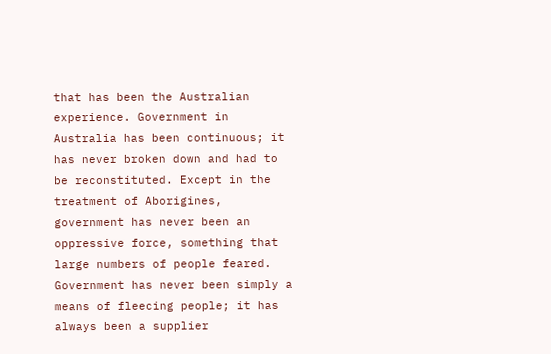that has been the Australian experience. Government in Australia has been continuous; it has never broken down and had to be reconstituted. Except in the treatment of Aborigines, government has never been an oppressive force, something that large numbers of people feared. Government has never been simply a means of fleecing people; it has always been a supplier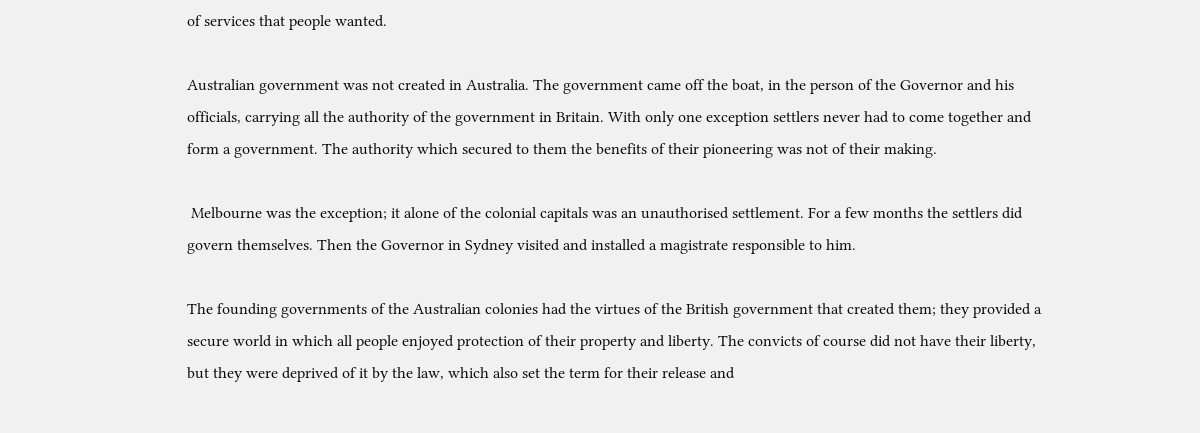of services that people wanted.

Australian government was not created in Australia. The government came off the boat, in the person of the Governor and his officials, carrying all the authority of the government in Britain. With only one exception settlers never had to come together and form a government. The authority which secured to them the benefits of their pioneering was not of their making.

 Melbourne was the exception; it alone of the colonial capitals was an unauthorised settlement. For a few months the settlers did govern themselves. Then the Governor in Sydney visited and installed a magistrate responsible to him.

The founding governments of the Australian colonies had the virtues of the British government that created them; they provided a secure world in which all people enjoyed protection of their property and liberty. The convicts of course did not have their liberty, but they were deprived of it by the law, which also set the term for their release and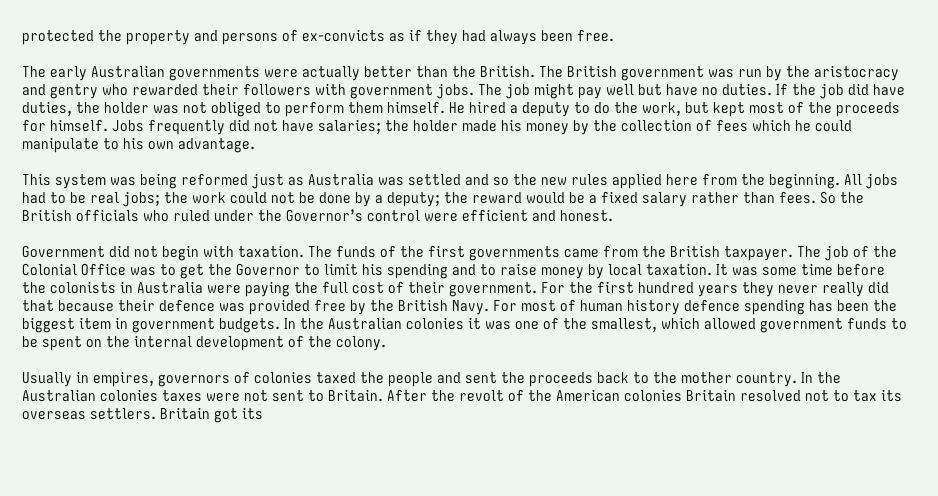protected the property and persons of ex-convicts as if they had always been free.

The early Australian governments were actually better than the British. The British government was run by the aristocracy and gentry who rewarded their followers with government jobs. The job might pay well but have no duties. If the job did have duties, the holder was not obliged to perform them himself. He hired a deputy to do the work, but kept most of the proceeds for himself. Jobs frequently did not have salaries; the holder made his money by the collection of fees which he could manipulate to his own advantage.

This system was being reformed just as Australia was settled and so the new rules applied here from the beginning. All jobs had to be real jobs; the work could not be done by a deputy; the reward would be a fixed salary rather than fees. So the British officials who ruled under the Governor’s control were efficient and honest.

Government did not begin with taxation. The funds of the first governments came from the British taxpayer. The job of the Colonial Office was to get the Governor to limit his spending and to raise money by local taxation. It was some time before the colonists in Australia were paying the full cost of their government. For the first hundred years they never really did that because their defence was provided free by the British Navy. For most of human history defence spending has been the biggest item in government budgets. In the Australian colonies it was one of the smallest, which allowed government funds to be spent on the internal development of the colony.

Usually in empires, governors of colonies taxed the people and sent the proceeds back to the mother country. In the Australian colonies taxes were not sent to Britain. After the revolt of the American colonies Britain resolved not to tax its overseas settlers. Britain got its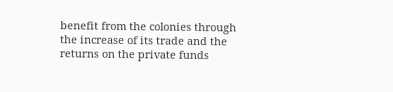benefit from the colonies through the increase of its trade and the returns on the private funds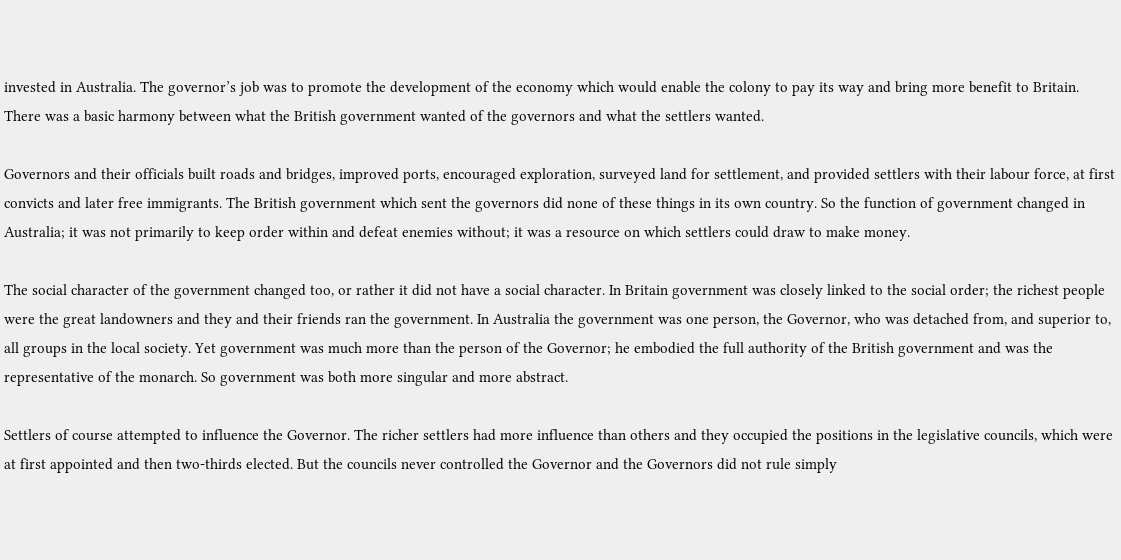invested in Australia. The governor’s job was to promote the development of the economy which would enable the colony to pay its way and bring more benefit to Britain. There was a basic harmony between what the British government wanted of the governors and what the settlers wanted.

Governors and their officials built roads and bridges, improved ports, encouraged exploration, surveyed land for settlement, and provided settlers with their labour force, at first convicts and later free immigrants. The British government which sent the governors did none of these things in its own country. So the function of government changed in Australia; it was not primarily to keep order within and defeat enemies without; it was a resource on which settlers could draw to make money.

The social character of the government changed too, or rather it did not have a social character. In Britain government was closely linked to the social order; the richest people were the great landowners and they and their friends ran the government. In Australia the government was one person, the Governor, who was detached from, and superior to, all groups in the local society. Yet government was much more than the person of the Governor; he embodied the full authority of the British government and was the representative of the monarch. So government was both more singular and more abstract.

Settlers of course attempted to influence the Governor. The richer settlers had more influence than others and they occupied the positions in the legislative councils, which were at first appointed and then two-thirds elected. But the councils never controlled the Governor and the Governors did not rule simply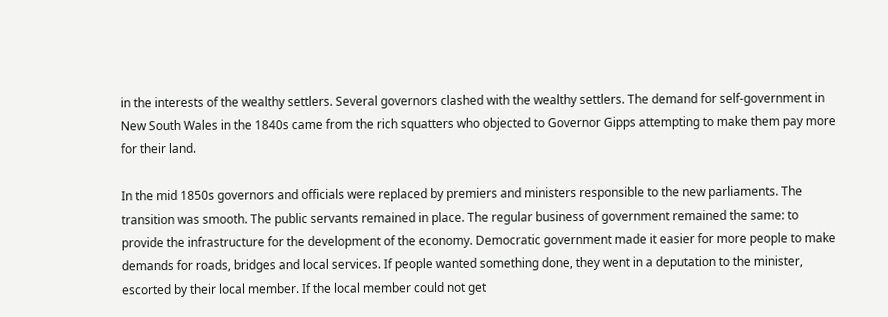in the interests of the wealthy settlers. Several governors clashed with the wealthy settlers. The demand for self-government in New South Wales in the 1840s came from the rich squatters who objected to Governor Gipps attempting to make them pay more for their land.

In the mid 1850s governors and officials were replaced by premiers and ministers responsible to the new parliaments. The transition was smooth. The public servants remained in place. The regular business of government remained the same: to provide the infrastructure for the development of the economy. Democratic government made it easier for more people to make demands for roads, bridges and local services. If people wanted something done, they went in a deputation to the minister, escorted by their local member. If the local member could not get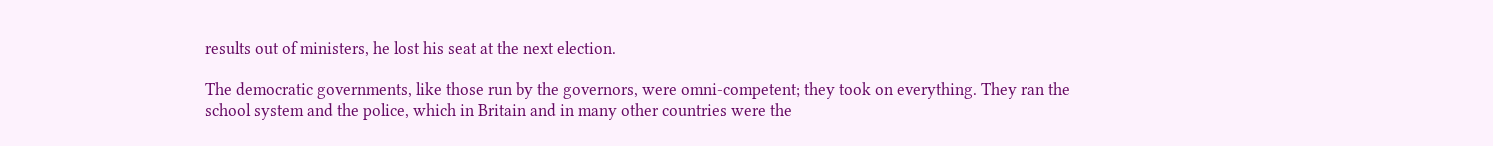results out of ministers, he lost his seat at the next election.

The democratic governments, like those run by the governors, were omni-competent; they took on everything. They ran the school system and the police, which in Britain and in many other countries were the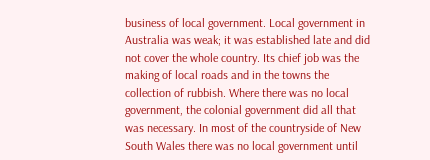business of local government. Local government in Australia was weak; it was established late and did not cover the whole country. Its chief job was the making of local roads and in the towns the collection of rubbish. Where there was no local government, the colonial government did all that was necessary. In most of the countryside of New South Wales there was no local government until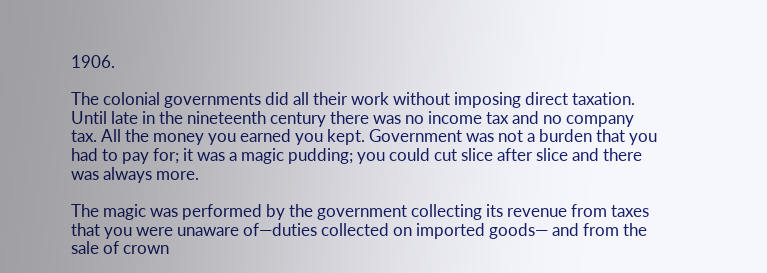1906.

The colonial governments did all their work without imposing direct taxation. Until late in the nineteenth century there was no income tax and no company tax. All the money you earned you kept. Government was not a burden that you had to pay for; it was a magic pudding; you could cut slice after slice and there was always more.

The magic was performed by the government collecting its revenue from taxes that you were unaware of—duties collected on imported goods— and from the sale of crown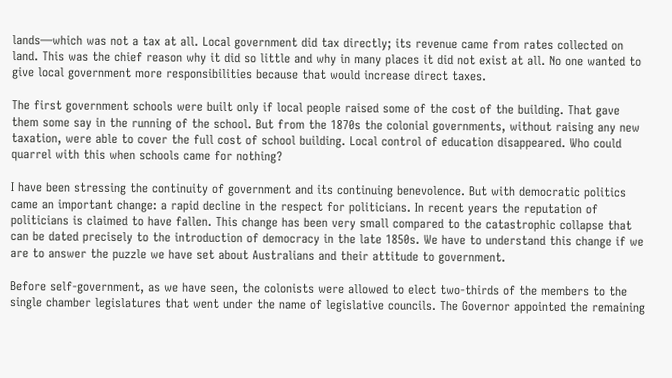lands—which was not a tax at all. Local government did tax directly; its revenue came from rates collected on land. This was the chief reason why it did so little and why in many places it did not exist at all. No one wanted to give local government more responsibilities because that would increase direct taxes.

The first government schools were built only if local people raised some of the cost of the building. That gave them some say in the running of the school. But from the 1870s the colonial governments, without raising any new taxation, were able to cover the full cost of school building. Local control of education disappeared. Who could quarrel with this when schools came for nothing?

I have been stressing the continuity of government and its continuing benevolence. But with democratic politics came an important change: a rapid decline in the respect for politicians. In recent years the reputation of politicians is claimed to have fallen. This change has been very small compared to the catastrophic collapse that can be dated precisely to the introduction of democracy in the late 1850s. We have to understand this change if we are to answer the puzzle we have set about Australians and their attitude to government.

Before self-government, as we have seen, the colonists were allowed to elect two-thirds of the members to the single chamber legislatures that went under the name of legislative councils. The Governor appointed the remaining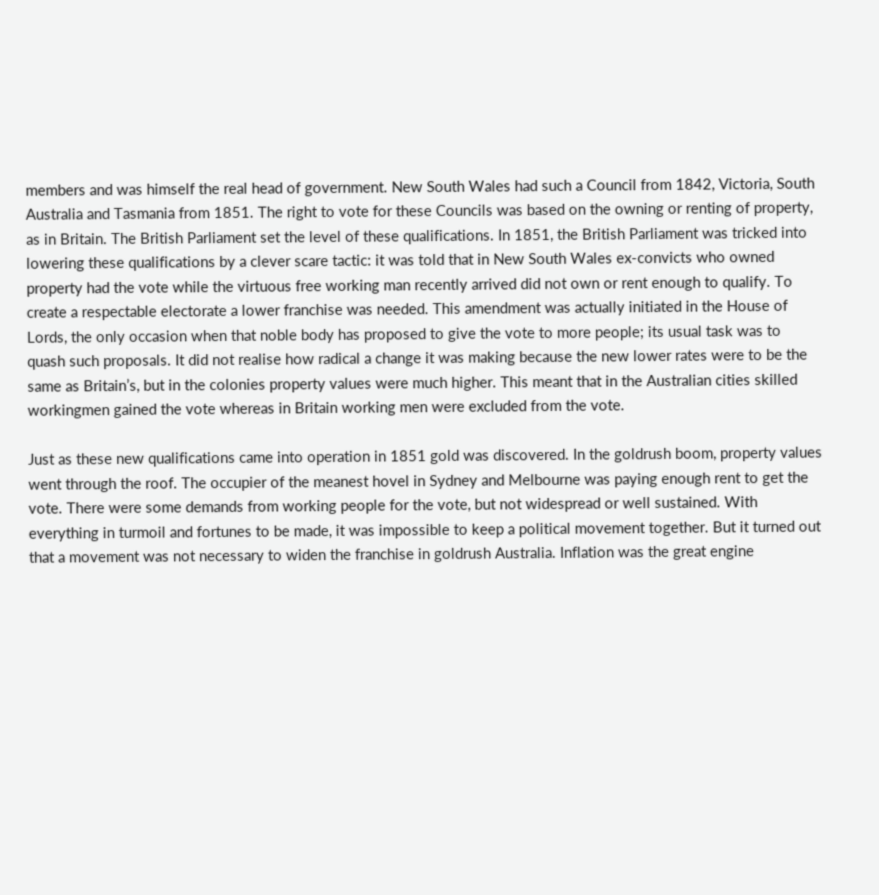members and was himself the real head of government. New South Wales had such a Council from 1842, Victoria, South Australia and Tasmania from 1851. The right to vote for these Councils was based on the owning or renting of property, as in Britain. The British Parliament set the level of these qualifications. In 1851, the British Parliament was tricked into lowering these qualifications by a clever scare tactic: it was told that in New South Wales ex-convicts who owned property had the vote while the virtuous free working man recently arrived did not own or rent enough to qualify. To create a respectable electorate a lower franchise was needed. This amendment was actually initiated in the House of Lords, the only occasion when that noble body has proposed to give the vote to more people; its usual task was to quash such proposals. It did not realise how radical a change it was making because the new lower rates were to be the same as Britain’s, but in the colonies property values were much higher. This meant that in the Australian cities skilled workingmen gained the vote whereas in Britain working men were excluded from the vote.

Just as these new qualifications came into operation in 1851 gold was discovered. In the goldrush boom, property values went through the roof. The occupier of the meanest hovel in Sydney and Melbourne was paying enough rent to get the vote. There were some demands from working people for the vote, but not widespread or well sustained. With everything in turmoil and fortunes to be made, it was impossible to keep a political movement together. But it turned out that a movement was not necessary to widen the franchise in goldrush Australia. Inflation was the great engine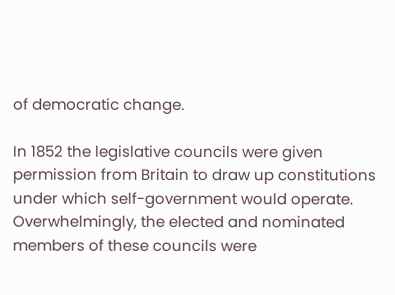of democratic change.

In 1852 the legislative councils were given permission from Britain to draw up constitutions under which self-government would operate. Overwhelmingly, the elected and nominated members of these councils were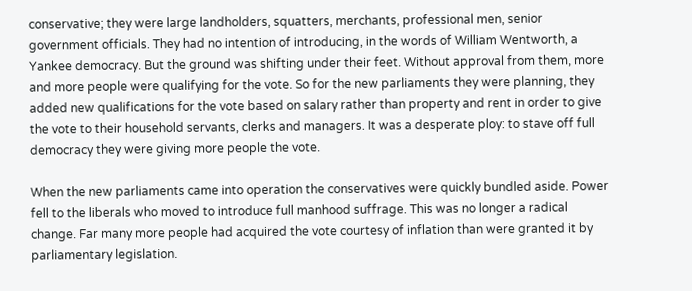conservative; they were large landholders, squatters, merchants, professional men, senior government officials. They had no intention of introducing, in the words of William Wentworth, a Yankee democracy. But the ground was shifting under their feet. Without approval from them, more and more people were qualifying for the vote. So for the new parliaments they were planning, they added new qualifications for the vote based on salary rather than property and rent in order to give the vote to their household servants, clerks and managers. It was a desperate ploy: to stave off full democracy they were giving more people the vote.

When the new parliaments came into operation the conservatives were quickly bundled aside. Power fell to the liberals who moved to introduce full manhood suffrage. This was no longer a radical change. Far many more people had acquired the vote courtesy of inflation than were granted it by parliamentary legislation.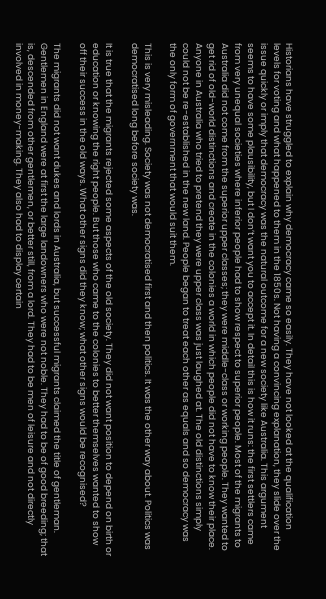Historians have struggled to explain why democracy came so easily. They have not looked at the qualification levels for voting and what happened to them in the 1850s. Not having a convincing explanation, they slide over the issue quickly or imply that democracy was the natural outcome for a new society like Australia. This argument seems to have some plausibility, but I don’t want you to accept it. In detail this is how it runs: the first settlers came from very unequal societies where inferior people had to show respect to superior people. Most of the migrants to Australia did not come from the superior upper classes; they were middle-class or working people. They wanted to get rid of old-world distinctions and create in the colonies a world in which people did not have to know their place. Anyone in Australia who tried to pretend they were upper class was just laughed at. The old distinctions simply could not be re-established in the new land. People began to treat each other as equals and so democracy was the only form of government that would suit them.

This is very misleading. Society was not democratised first and then politics. It was the other way about. Politics was democratised long before society was.

It is true that the migrants rejected some aspects of the old society. They did not want position to depend on birth or education or knowing the right people. But those who came to the colonies to better themselves wanted to show off their success in the old ways. What other signs did they know; what other signs would be recognised?

The migrants did not want dukes and lords in Australia, but successful migrants claimed the title of gentleman. Gentlemen in England were at first the large landowners who were not noble. They had to be of good breeding; that is, descended from other gentlemen, or better still, from a lord. They had to be men of leisure and not directly involved in money-making. They also had to display certain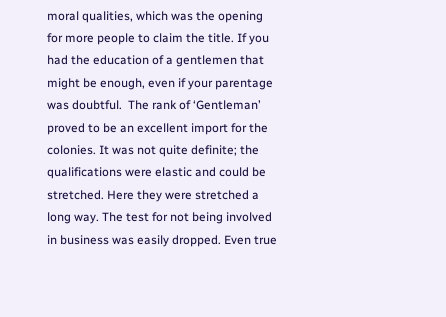moral qualities, which was the opening for more people to claim the title. If you had the education of a gentlemen that might be enough, even if your parentage was doubtful.  The rank of ‘Gentleman’ proved to be an excellent import for the colonies. It was not quite definite; the qualifications were elastic and could be stretched. Here they were stretched a long way. The test for not being involved in business was easily dropped. Even true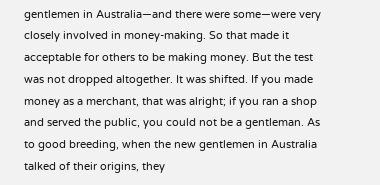gentlemen in Australia—and there were some—were very closely involved in money-making. So that made it acceptable for others to be making money. But the test was not dropped altogether. It was shifted. If you made money as a merchant, that was alright; if you ran a shop and served the public, you could not be a gentleman. As to good breeding, when the new gentlemen in Australia talked of their origins, they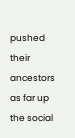pushed their ancestors as far up the social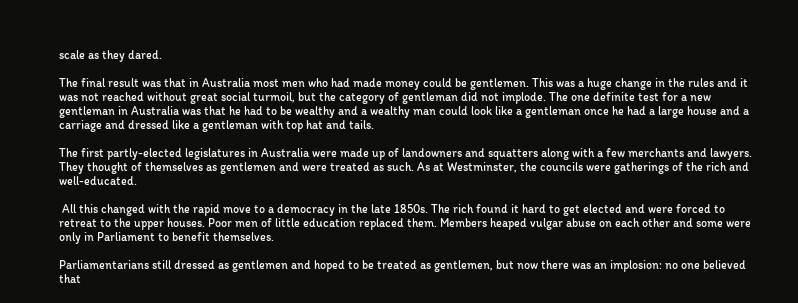scale as they dared.

The final result was that in Australia most men who had made money could be gentlemen. This was a huge change in the rules and it was not reached without great social turmoil, but the category of gentleman did not implode. The one definite test for a new gentleman in Australia was that he had to be wealthy and a wealthy man could look like a gentleman once he had a large house and a carriage and dressed like a gentleman with top hat and tails.

The first partly-elected legislatures in Australia were made up of landowners and squatters along with a few merchants and lawyers. They thought of themselves as gentlemen and were treated as such. As at Westminster, the councils were gatherings of the rich and well-educated.

 All this changed with the rapid move to a democracy in the late 1850s. The rich found it hard to get elected and were forced to retreat to the upper houses. Poor men of little education replaced them. Members heaped vulgar abuse on each other and some were only in Parliament to benefit themselves.

Parliamentarians still dressed as gentlemen and hoped to be treated as gentlemen, but now there was an implosion: no one believed that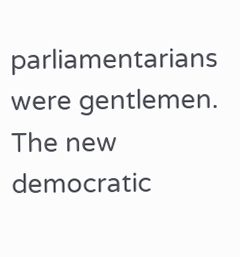parliamentarians were gentlemen. The new democratic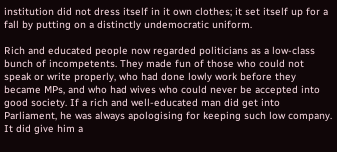institution did not dress itself in it own clothes; it set itself up for a fall by putting on a distinctly undemocratic uniform.

Rich and educated people now regarded politicians as a low-class bunch of incompetents. They made fun of those who could not speak or write properly, who had done lowly work before they became MPs, and who had wives who could never be accepted into good society. If a rich and well-educated man did get into Parliament, he was always apologising for keeping such low company. It did give him a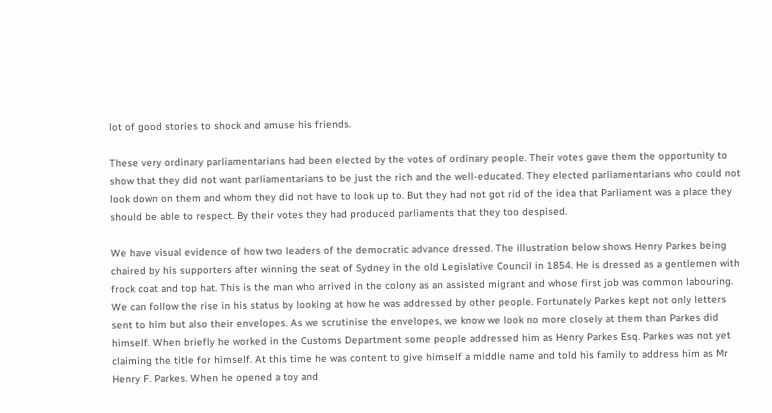lot of good stories to shock and amuse his friends.

These very ordinary parliamentarians had been elected by the votes of ordinary people. Their votes gave them the opportunity to show that they did not want parliamentarians to be just the rich and the well-educated. They elected parliamentarians who could not look down on them and whom they did not have to look up to. But they had not got rid of the idea that Parliament was a place they should be able to respect. By their votes they had produced parliaments that they too despised.

We have visual evidence of how two leaders of the democratic advance dressed. The illustration below shows Henry Parkes being chaired by his supporters after winning the seat of Sydney in the old Legislative Council in 1854. He is dressed as a gentlemen with frock coat and top hat. This is the man who arrived in the colony as an assisted migrant and whose first job was common labouring. We can follow the rise in his status by looking at how he was addressed by other people. Fortunately Parkes kept not only letters sent to him but also their envelopes. As we scrutinise the envelopes, we know we look no more closely at them than Parkes did himself. When briefly he worked in the Customs Department some people addressed him as Henry Parkes Esq. Parkes was not yet claiming the title for himself. At this time he was content to give himself a middle name and told his family to address him as Mr Henry F. Parkes. When he opened a toy and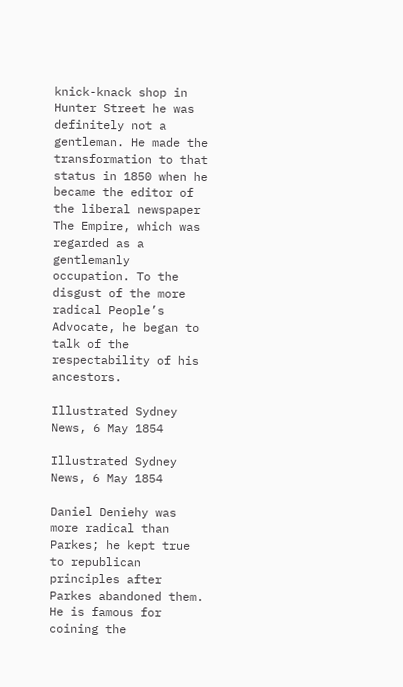knick-knack shop in Hunter Street he was definitely not a gentleman. He made the transformation to that status in 1850 when he became the editor of the liberal newspaper The Empire, which was regarded as a gentlemanly occupation. To the disgust of the more radical People’s Advocate, he began to talk of the respectability of his ancestors.

Illustrated Sydney News, 6 May 1854

Illustrated Sydney News, 6 May 1854

Daniel Deniehy was more radical than Parkes; he kept true to republican principles after Parkes abandoned them. He is famous for coining the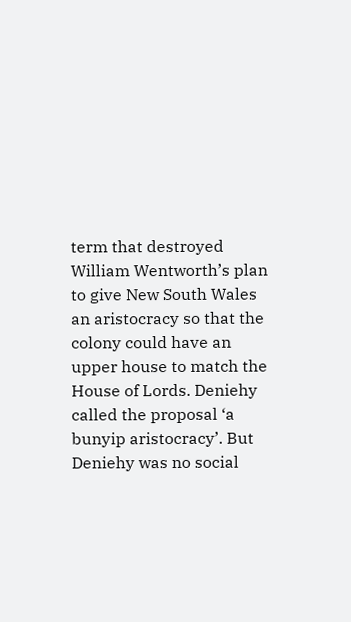term that destroyed William Wentworth’s plan to give New South Wales an aristocracy so that the colony could have an upper house to match the House of Lords. Deniehy called the proposal ‘a bunyip aristocracy’. But Deniehy was no social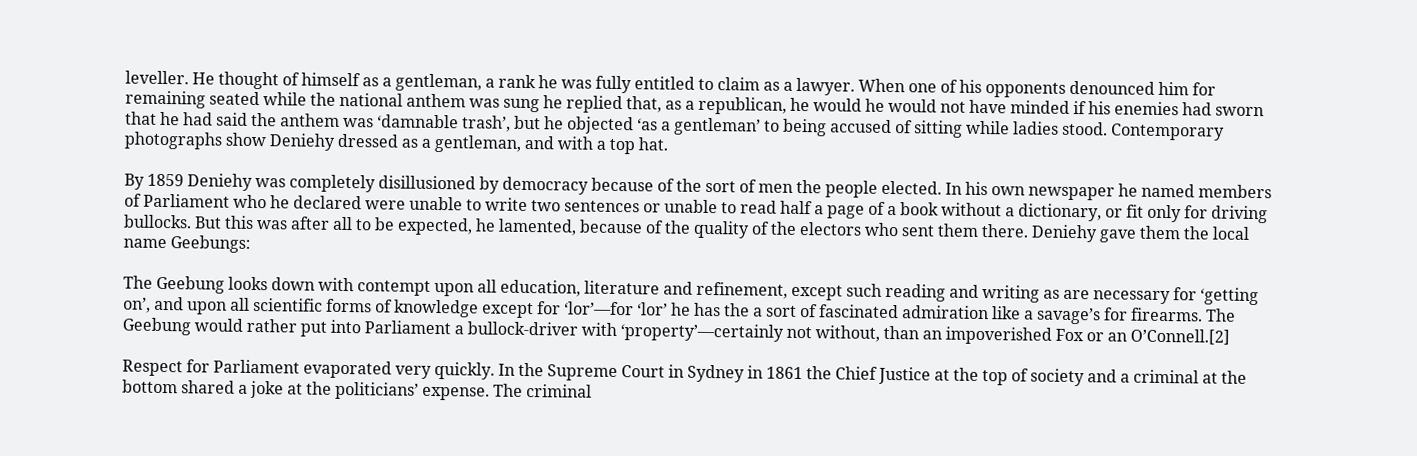leveller. He thought of himself as a gentleman, a rank he was fully entitled to claim as a lawyer. When one of his opponents denounced him for remaining seated while the national anthem was sung he replied that, as a republican, he would he would not have minded if his enemies had sworn that he had said the anthem was ‘damnable trash’, but he objected ‘as a gentleman’ to being accused of sitting while ladies stood. Contemporary photographs show Deniehy dressed as a gentleman, and with a top hat.

By 1859 Deniehy was completely disillusioned by democracy because of the sort of men the people elected. In his own newspaper he named members of Parliament who he declared were unable to write two sentences or unable to read half a page of a book without a dictionary, or fit only for driving bullocks. But this was after all to be expected, he lamented, because of the quality of the electors who sent them there. Deniehy gave them the local name Geebungs:

The Geebung looks down with contempt upon all education, literature and refinement, except such reading and writing as are necessary for ‘getting on’, and upon all scientific forms of knowledge except for ‘lor’—for ‘lor’ he has the a sort of fascinated admiration like a savage’s for firearms. The Geebung would rather put into Parliament a bullock-driver with ‘property’—certainly not without, than an impoverished Fox or an O’Connell.[2]

Respect for Parliament evaporated very quickly. In the Supreme Court in Sydney in 1861 the Chief Justice at the top of society and a criminal at the bottom shared a joke at the politicians’ expense. The criminal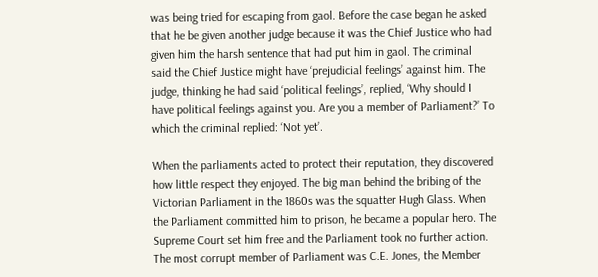was being tried for escaping from gaol. Before the case began he asked that he be given another judge because it was the Chief Justice who had given him the harsh sentence that had put him in gaol. The criminal said the Chief Justice might have ‘prejudicial feelings’ against him. The judge, thinking he had said ‘political feelings’, replied, ‘Why should I have political feelings against you. Are you a member of Parliament?’ To which the criminal replied: ‘Not yet’.

When the parliaments acted to protect their reputation, they discovered how little respect they enjoyed. The big man behind the bribing of the Victorian Parliament in the 1860s was the squatter Hugh Glass. When the Parliament committed him to prison, he became a popular hero. The Supreme Court set him free and the Parliament took no further action. The most corrupt member of Parliament was C.E. Jones, the Member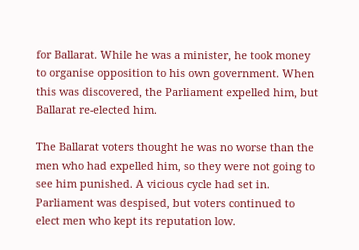for Ballarat. While he was a minister, he took money to organise opposition to his own government. When this was discovered, the Parliament expelled him, but Ballarat re-elected him.

The Ballarat voters thought he was no worse than the men who had expelled him, so they were not going to see him punished. A vicious cycle had set in. Parliament was despised, but voters continued to elect men who kept its reputation low.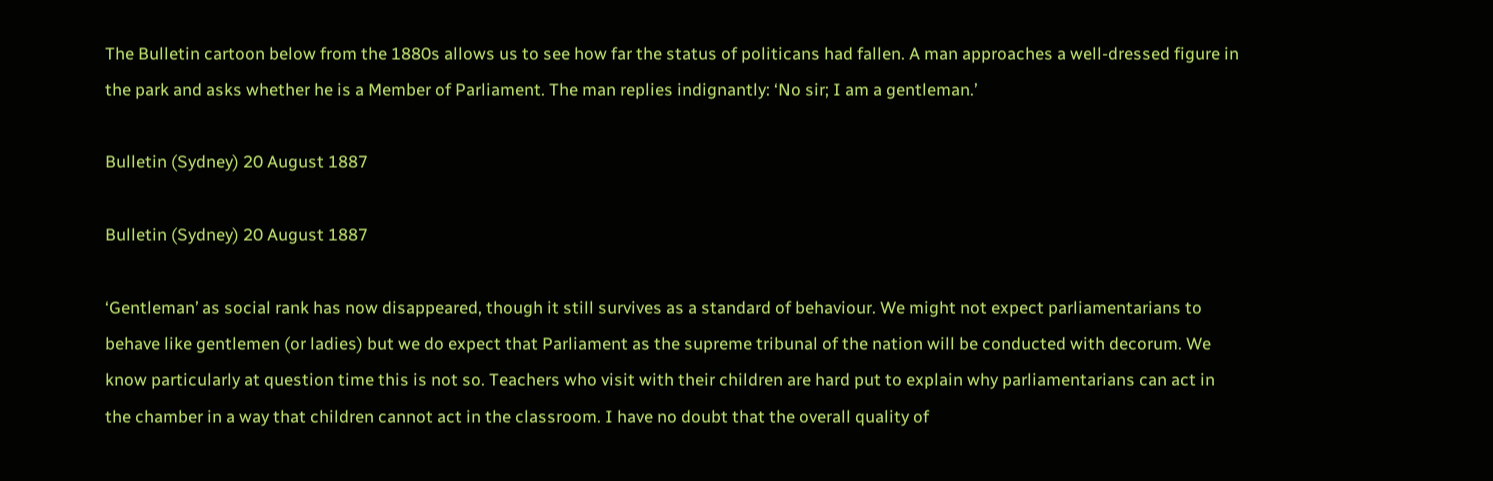The Bulletin cartoon below from the 1880s allows us to see how far the status of politicans had fallen. A man approaches a well-dressed figure in the park and asks whether he is a Member of Parliament. The man replies indignantly: ‘No sir; I am a gentleman.’

Bulletin (Sydney) 20 August 1887

Bulletin (Sydney) 20 August 1887

‘Gentleman’ as social rank has now disappeared, though it still survives as a standard of behaviour. We might not expect parliamentarians to behave like gentlemen (or ladies) but we do expect that Parliament as the supreme tribunal of the nation will be conducted with decorum. We know particularly at question time this is not so. Teachers who visit with their children are hard put to explain why parliamentarians can act in the chamber in a way that children cannot act in the classroom. I have no doubt that the overall quality of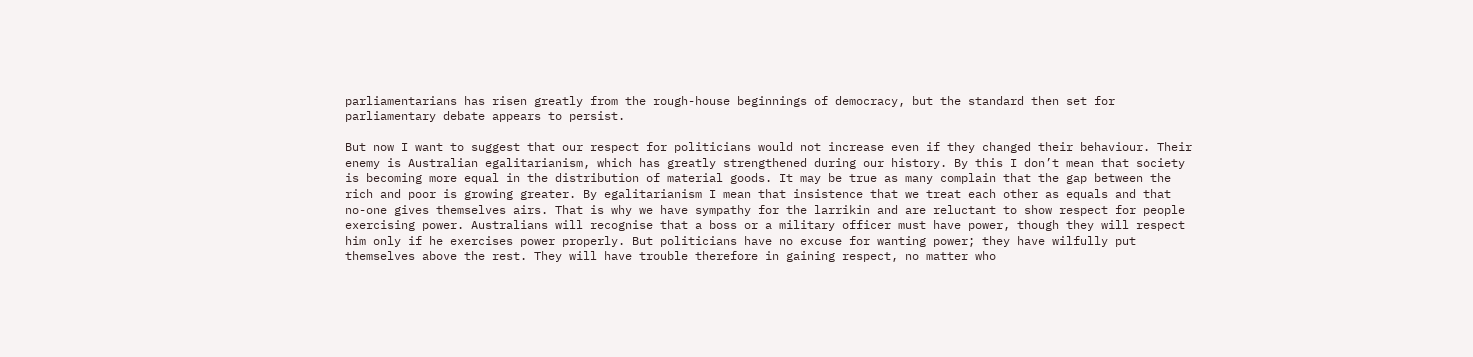parliamentarians has risen greatly from the rough-house beginnings of democracy, but the standard then set for parliamentary debate appears to persist.

But now I want to suggest that our respect for politicians would not increase even if they changed their behaviour. Their enemy is Australian egalitarianism, which has greatly strengthened during our history. By this I don’t mean that society is becoming more equal in the distribution of material goods. It may be true as many complain that the gap between the rich and poor is growing greater. By egalitarianism I mean that insistence that we treat each other as equals and that no-one gives themselves airs. That is why we have sympathy for the larrikin and are reluctant to show respect for people exercising power. Australians will recognise that a boss or a military officer must have power, though they will respect him only if he exercises power properly. But politicians have no excuse for wanting power; they have wilfully put themselves above the rest. They will have trouble therefore in gaining respect, no matter who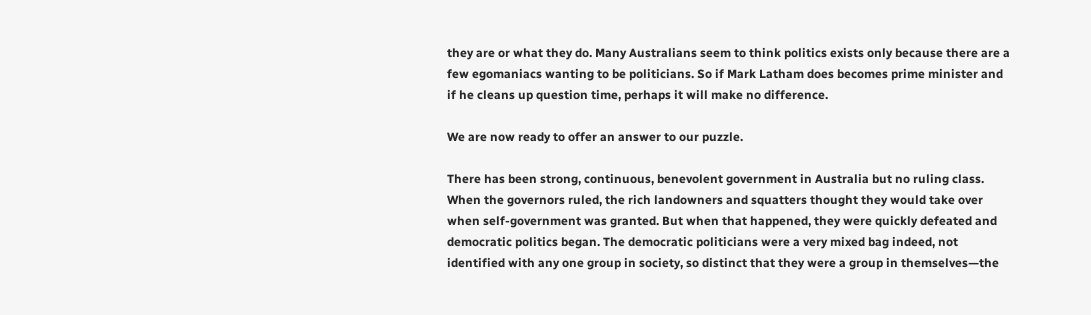they are or what they do. Many Australians seem to think politics exists only because there are a few egomaniacs wanting to be politicians. So if Mark Latham does becomes prime minister and if he cleans up question time, perhaps it will make no difference.

We are now ready to offer an answer to our puzzle.

There has been strong, continuous, benevolent government in Australia but no ruling class. When the governors ruled, the rich landowners and squatters thought they would take over when self-government was granted. But when that happened, they were quickly defeated and democratic politics began. The democratic politicians were a very mixed bag indeed, not identified with any one group in society, so distinct that they were a group in themselves—the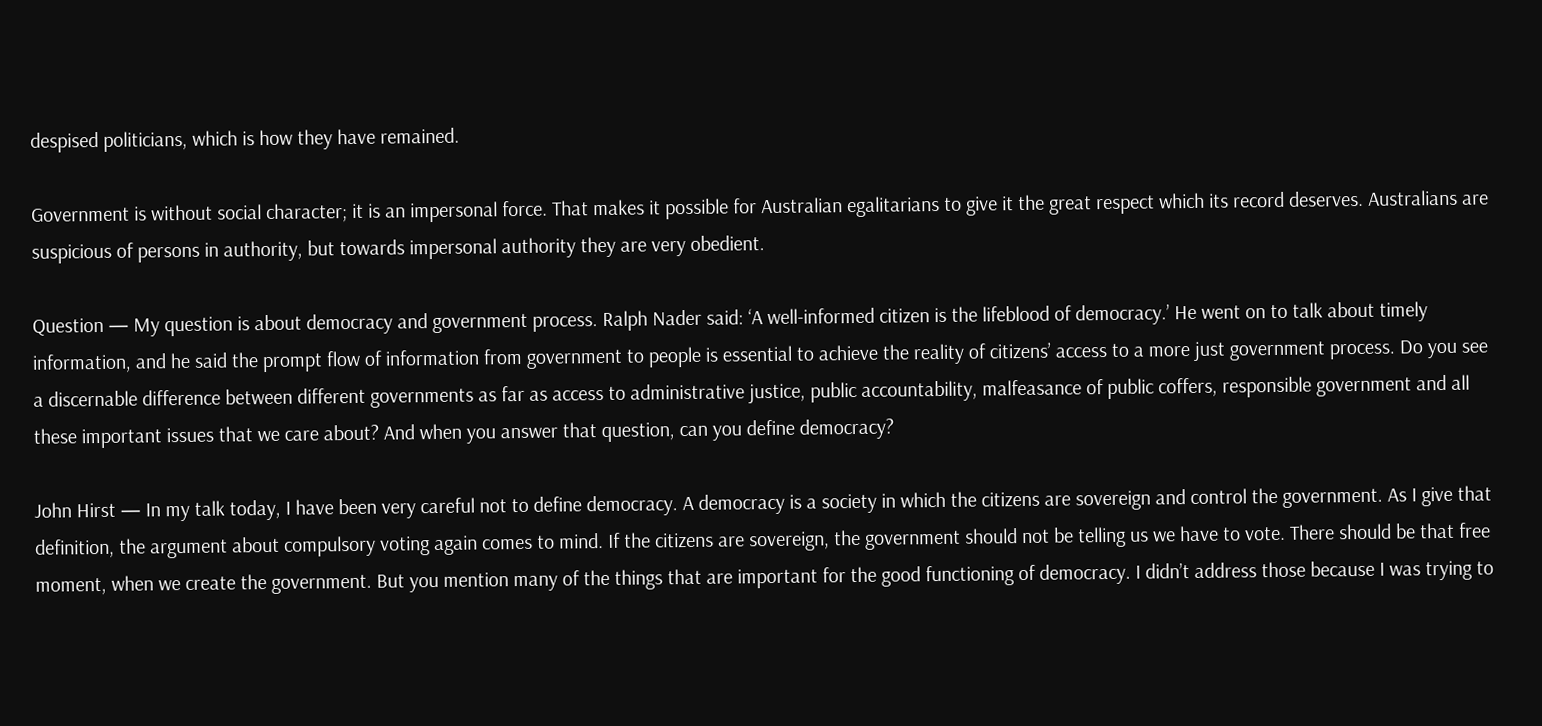despised politicians, which is how they have remained.

Government is without social character; it is an impersonal force. That makes it possible for Australian egalitarians to give it the great respect which its record deserves. Australians are suspicious of persons in authority, but towards impersonal authority they are very obedient.

Question — My question is about democracy and government process. Ralph Nader said: ‘A well-informed citizen is the lifeblood of democracy.’ He went on to talk about timely information, and he said the prompt flow of information from government to people is essential to achieve the reality of citizens’ access to a more just government process. Do you see a discernable difference between different governments as far as access to administrative justice, public accountability, malfeasance of public coffers, responsible government and all these important issues that we care about? And when you answer that question, can you define democracy?

John Hirst — In my talk today, I have been very careful not to define democracy. A democracy is a society in which the citizens are sovereign and control the government. As I give that definition, the argument about compulsory voting again comes to mind. If the citizens are sovereign, the government should not be telling us we have to vote. There should be that free moment, when we create the government. But you mention many of the things that are important for the good functioning of democracy. I didn’t address those because I was trying to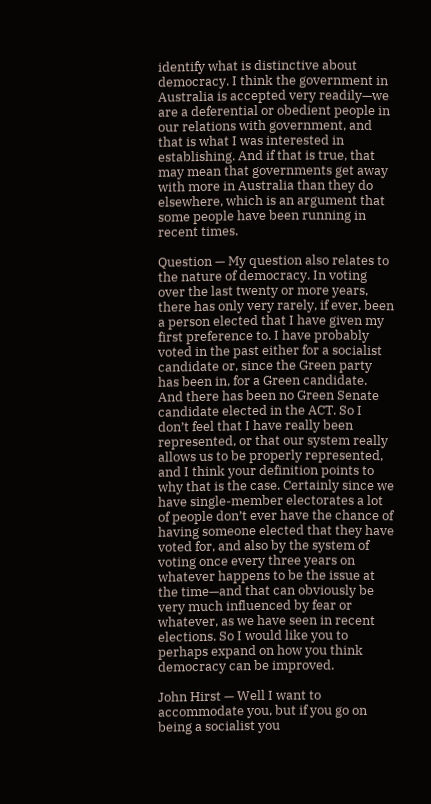identify what is distinctive about democracy. I think the government in Australia is accepted very readily—we are a deferential or obedient people in our relations with government, and that is what I was interested in establishing. And if that is true, that may mean that governments get away with more in Australia than they do elsewhere, which is an argument that some people have been running in recent times.

Question — My question also relates to the nature of democracy. In voting over the last twenty or more years, there has only very rarely, if ever, been a person elected that I have given my first preference to. I have probably voted in the past either for a socialist candidate or, since the Green party has been in, for a Green candidate. And there has been no Green Senate candidate elected in the ACT. So I don’t feel that I have really been represented, or that our system really allows us to be properly represented, and I think your definition points to why that is the case. Certainly since we have single-member electorates a lot of people don’t ever have the chance of having someone elected that they have voted for, and also by the system of voting once every three years on whatever happens to be the issue at the time—and that can obviously be very much influenced by fear or whatever, as we have seen in recent elections. So I would like you to perhaps expand on how you think democracy can be improved.

John Hirst — Well I want to accommodate you, but if you go on being a socialist you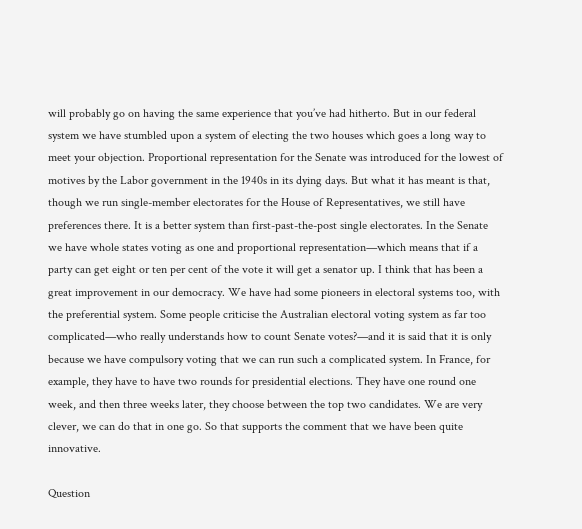will probably go on having the same experience that you’ve had hitherto. But in our federal system we have stumbled upon a system of electing the two houses which goes a long way to meet your objection. Proportional representation for the Senate was introduced for the lowest of motives by the Labor government in the 1940s in its dying days. But what it has meant is that, though we run single-member electorates for the House of Representatives, we still have preferences there. It is a better system than first-past-the-post single electorates. In the Senate we have whole states voting as one and proportional representation—which means that if a party can get eight or ten per cent of the vote it will get a senator up. I think that has been a great improvement in our democracy. We have had some pioneers in electoral systems too, with the preferential system. Some people criticise the Australian electoral voting system as far too complicated—who really understands how to count Senate votes?—and it is said that it is only because we have compulsory voting that we can run such a complicated system. In France, for example, they have to have two rounds for presidential elections. They have one round one week, and then three weeks later, they choose between the top two candidates. We are very clever, we can do that in one go. So that supports the comment that we have been quite innovative.

Question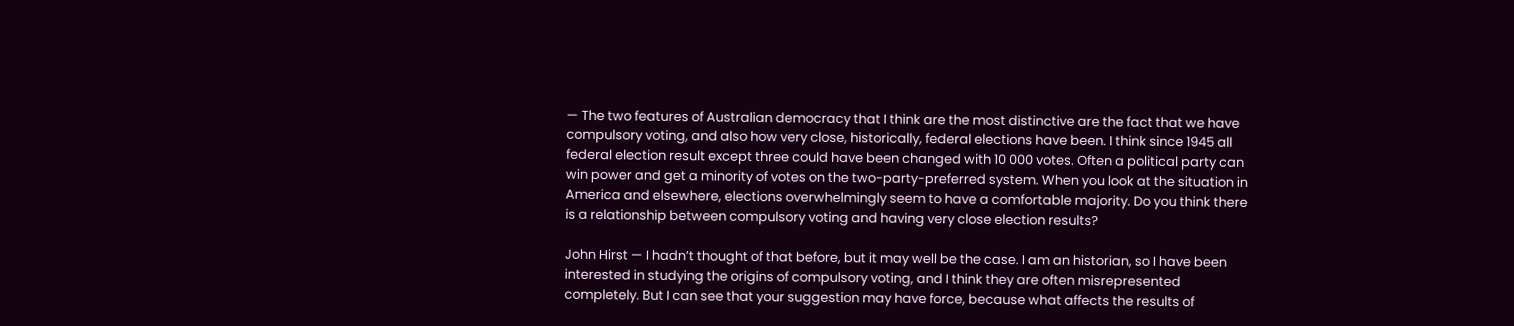— The two features of Australian democracy that I think are the most distinctive are the fact that we have compulsory voting, and also how very close, historically, federal elections have been. I think since 1945 all federal election result except three could have been changed with 10 000 votes. Often a political party can win power and get a minority of votes on the two-party-preferred system. When you look at the situation in America and elsewhere, elections overwhelmingly seem to have a comfortable majority. Do you think there is a relationship between compulsory voting and having very close election results?

John Hirst — I hadn’t thought of that before, but it may well be the case. I am an historian, so I have been interested in studying the origins of compulsory voting, and I think they are often misrepresented completely. But I can see that your suggestion may have force, because what affects the results of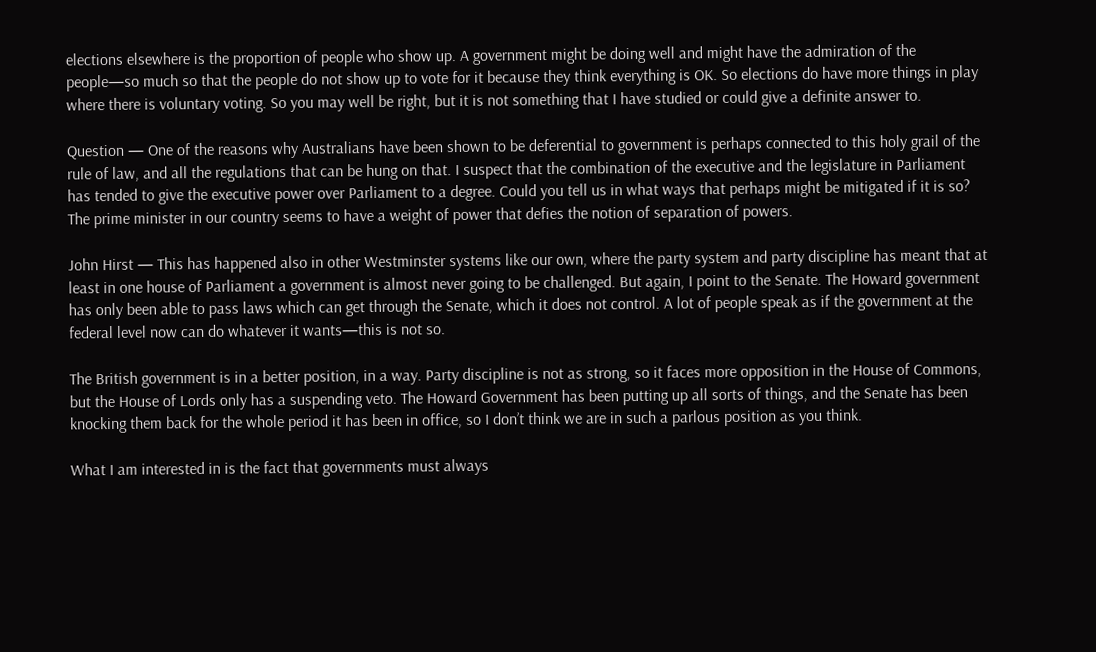elections elsewhere is the proportion of people who show up. A government might be doing well and might have the admiration of the people—so much so that the people do not show up to vote for it because they think everything is OK. So elections do have more things in play where there is voluntary voting. So you may well be right, but it is not something that I have studied or could give a definite answer to.

Question — One of the reasons why Australians have been shown to be deferential to government is perhaps connected to this holy grail of the rule of law, and all the regulations that can be hung on that. I suspect that the combination of the executive and the legislature in Parliament has tended to give the executive power over Parliament to a degree. Could you tell us in what ways that perhaps might be mitigated if it is so? The prime minister in our country seems to have a weight of power that defies the notion of separation of powers.

John Hirst — This has happened also in other Westminster systems like our own, where the party system and party discipline has meant that at least in one house of Parliament a government is almost never going to be challenged. But again, I point to the Senate. The Howard government has only been able to pass laws which can get through the Senate, which it does not control. A lot of people speak as if the government at the federal level now can do whatever it wants—this is not so.

The British government is in a better position, in a way. Party discipline is not as strong, so it faces more opposition in the House of Commons, but the House of Lords only has a suspending veto. The Howard Government has been putting up all sorts of things, and the Senate has been knocking them back for the whole period it has been in office, so I don’t think we are in such a parlous position as you think.

What I am interested in is the fact that governments must always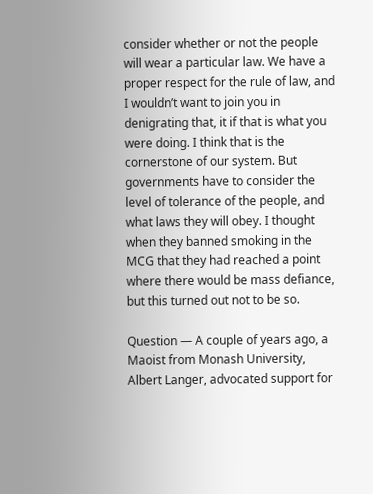consider whether or not the people will wear a particular law. We have a proper respect for the rule of law, and I wouldn’t want to join you in denigrating that, it if that is what you were doing. I think that is the cornerstone of our system. But governments have to consider the level of tolerance of the people, and what laws they will obey. I thought when they banned smoking in the MCG that they had reached a point where there would be mass defiance, but this turned out not to be so.

Question — A couple of years ago, a Maoist from Monash University, Albert Langer, advocated support for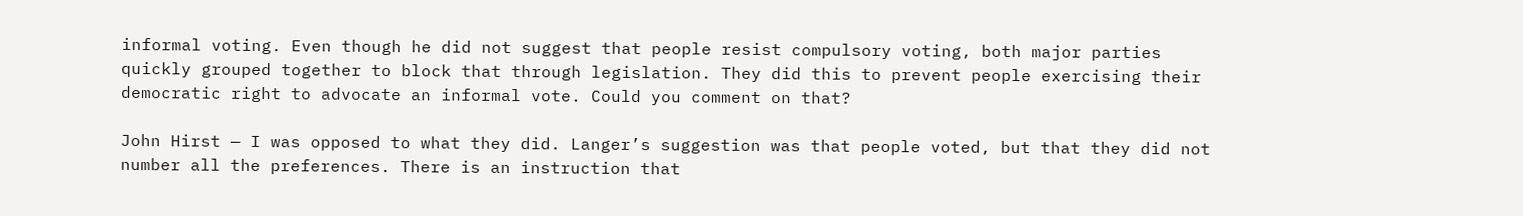informal voting. Even though he did not suggest that people resist compulsory voting, both major parties quickly grouped together to block that through legislation. They did this to prevent people exercising their democratic right to advocate an informal vote. Could you comment on that?

John Hirst — I was opposed to what they did. Langer’s suggestion was that people voted, but that they did not number all the preferences. There is an instruction that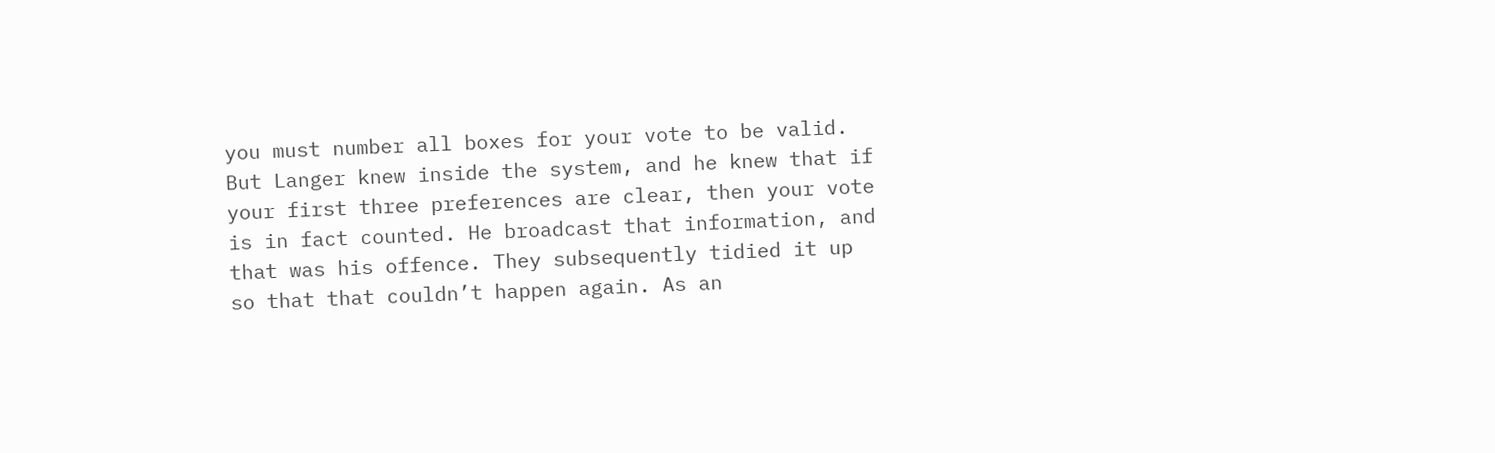you must number all boxes for your vote to be valid. But Langer knew inside the system, and he knew that if your first three preferences are clear, then your vote is in fact counted. He broadcast that information, and that was his offence. They subsequently tidied it up so that that couldn’t happen again. As an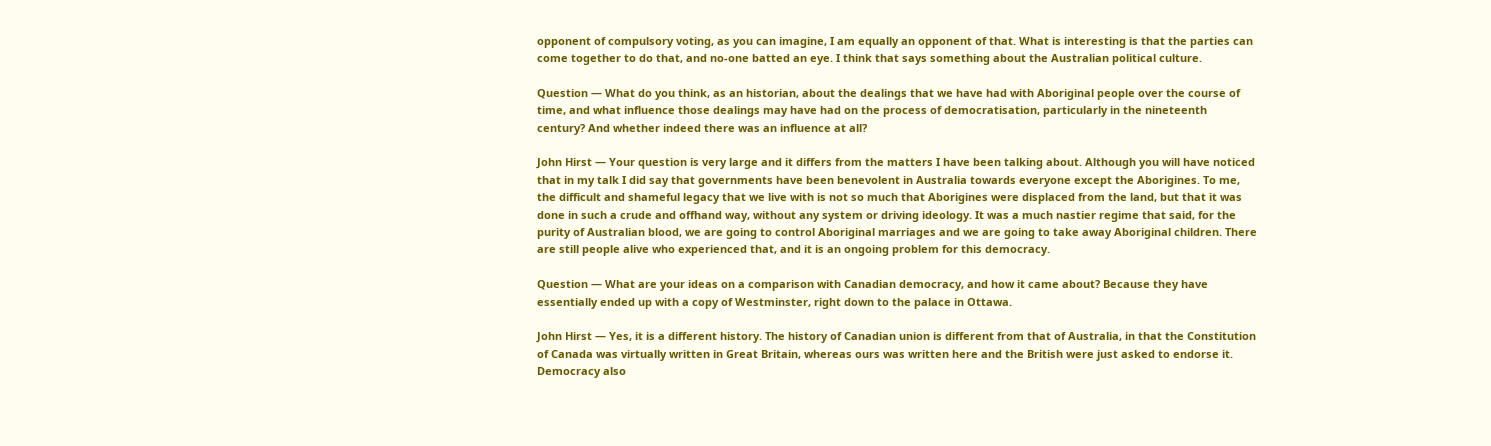opponent of compulsory voting, as you can imagine, I am equally an opponent of that. What is interesting is that the parties can come together to do that, and no-one batted an eye. I think that says something about the Australian political culture.

Question — What do you think, as an historian, about the dealings that we have had with Aboriginal people over the course of time, and what influence those dealings may have had on the process of democratisation, particularly in the nineteenth century? And whether indeed there was an influence at all?

John Hirst — Your question is very large and it differs from the matters I have been talking about. Although you will have noticed that in my talk I did say that governments have been benevolent in Australia towards everyone except the Aborigines. To me, the difficult and shameful legacy that we live with is not so much that Aborigines were displaced from the land, but that it was done in such a crude and offhand way, without any system or driving ideology. It was a much nastier regime that said, for the purity of Australian blood, we are going to control Aboriginal marriages and we are going to take away Aboriginal children. There are still people alive who experienced that, and it is an ongoing problem for this democracy.

Question — What are your ideas on a comparison with Canadian democracy, and how it came about? Because they have essentially ended up with a copy of Westminster, right down to the palace in Ottawa.

John Hirst — Yes, it is a different history. The history of Canadian union is different from that of Australia, in that the Constitution of Canada was virtually written in Great Britain, whereas ours was written here and the British were just asked to endorse it. Democracy also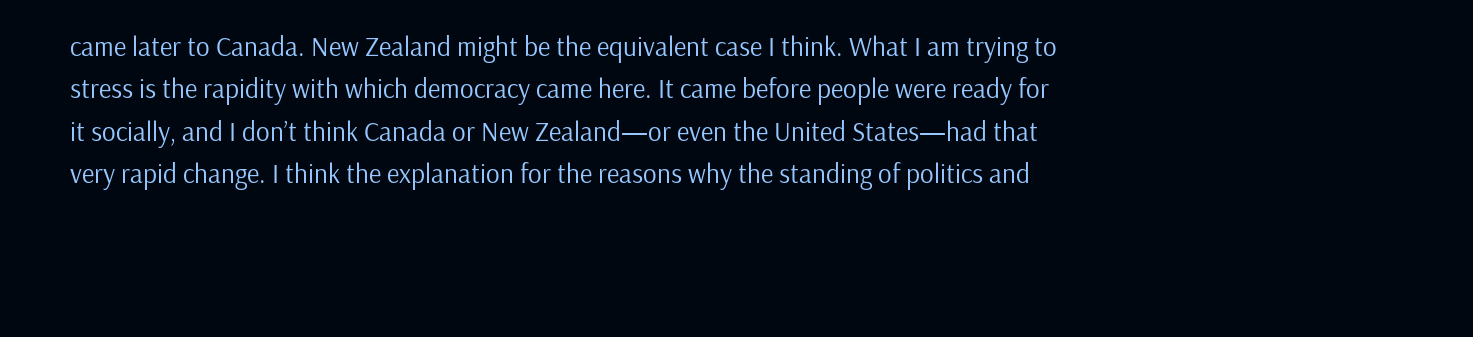came later to Canada. New Zealand might be the equivalent case I think. What I am trying to stress is the rapidity with which democracy came here. It came before people were ready for it socially, and I don’t think Canada or New Zealand—or even the United States—had that very rapid change. I think the explanation for the reasons why the standing of politics and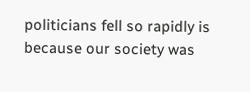politicians fell so rapidly is because our society was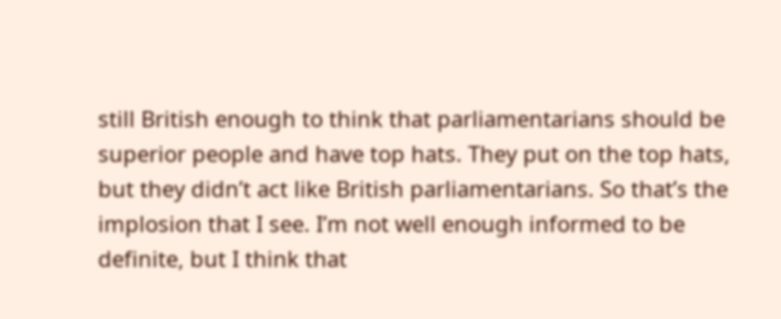still British enough to think that parliamentarians should be superior people and have top hats. They put on the top hats, but they didn’t act like British parliamentarians. So that’s the implosion that I see. I’m not well enough informed to be definite, but I think that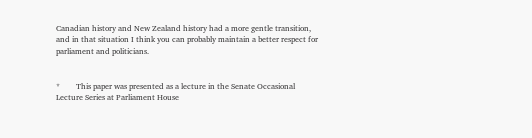Canadian history and New Zealand history had a more gentle transition, and in that situation I think you can probably maintain a better respect for parliament and politicians.


*        This paper was presented as a lecture in the Senate Occasional Lecture Series at Parliament House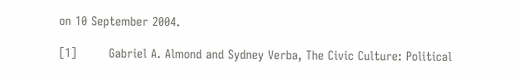on 10 September 2004.

[1]        Gabriel A. Almond and Sydney Verba, The Civic Culture: Political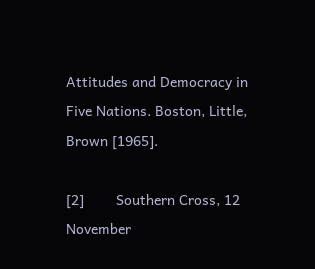Attitudes and Democracy in Five Nations. Boston, Little, Brown [1965].

[2]        Southern Cross, 12 November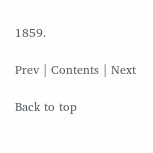1859.

Prev | Contents | Next

Back to top